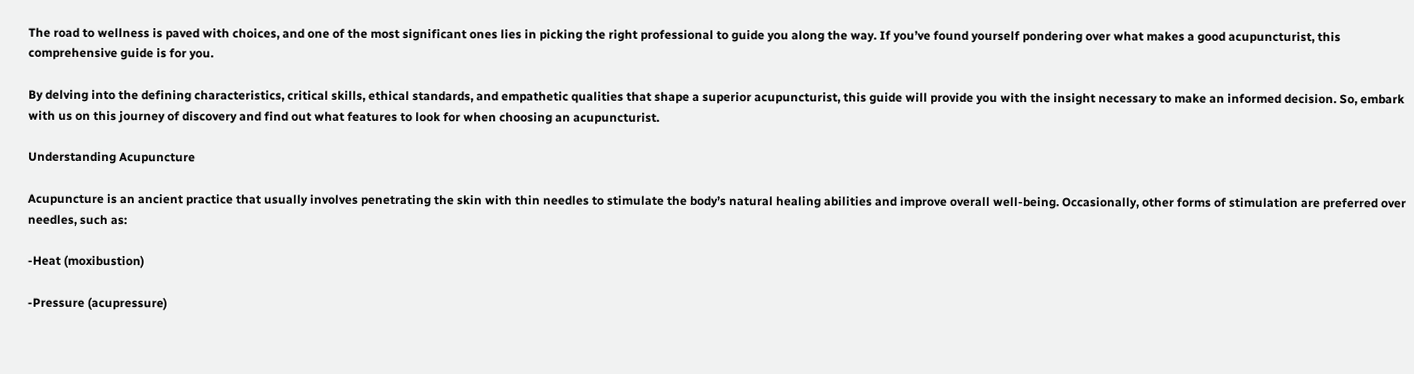The road to wellness is paved with choices, and one of the most significant ones lies in picking the right professional to guide you along the way. If you’ve found yourself pondering over what makes a good acupuncturist, this comprehensive guide is for you.

By delving into the defining characteristics, critical skills, ethical standards, and empathetic qualities that shape a superior acupuncturist, this guide will provide you with the insight necessary to make an informed decision. So, embark with us on this journey of discovery and find out what features to look for when choosing an acupuncturist.

Understanding Acupuncture

Acupuncture is an ancient practice that usually involves penetrating the skin with thin needles to stimulate the body’s natural healing abilities and improve overall well-being. Occasionally, other forms of stimulation are preferred over needles, such as:

-Heat (moxibustion)

-Pressure (acupressure)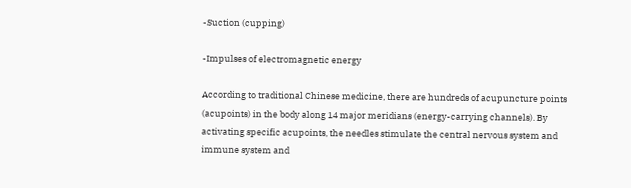-Suction (cupping)

-Impulses of electromagnetic energy

According to traditional Chinese medicine, there are hundreds of acupuncture points (acupoints) in the body along 14 major meridians (energy-carrying channels). By activating specific acupoints, the needles stimulate the central nervous system and immune system and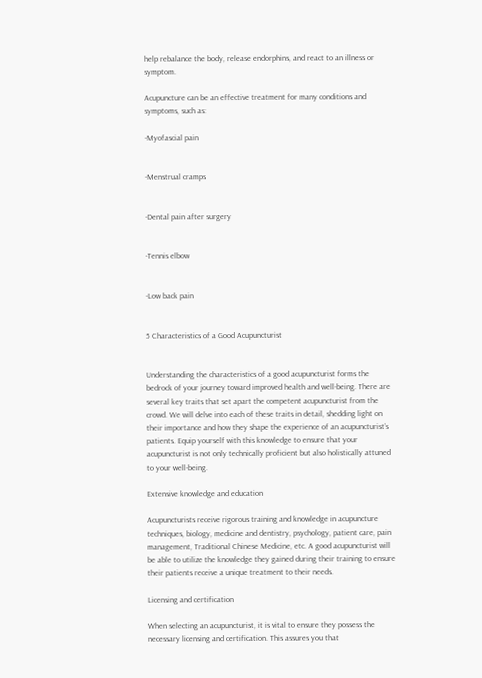help rebalance the body, release endorphins, and react to an illness or symptom.

Acupuncture can be an effective treatment for many conditions and symptoms, such as:

-Myofascial pain


-Menstrual cramps


-Dental pain after surgery


-Tennis elbow


-Low back pain


5 Characteristics of a Good Acupuncturist


Understanding the characteristics of a good acupuncturist forms the bedrock of your journey toward improved health and well-being. There are several key traits that set apart the competent acupuncturist from the crowd. We will delve into each of these traits in detail, shedding light on their importance and how they shape the experience of an acupuncturist’s patients. Equip yourself with this knowledge to ensure that your acupuncturist is not only technically proficient but also holistically attuned to your well-being.

Extensive knowledge and education

Acupuncturists receive rigorous training and knowledge in acupuncture techniques, biology, medicine and dentistry, psychology, patient care, pain management, Traditional Chinese Medicine, etc. A good acupuncturist will be able to utilize the knowledge they gained during their training to ensure their patients receive a unique treatment to their needs.

Licensing and certification

When selecting an acupuncturist, it is vital to ensure they possess the necessary licensing and certification. This assures you that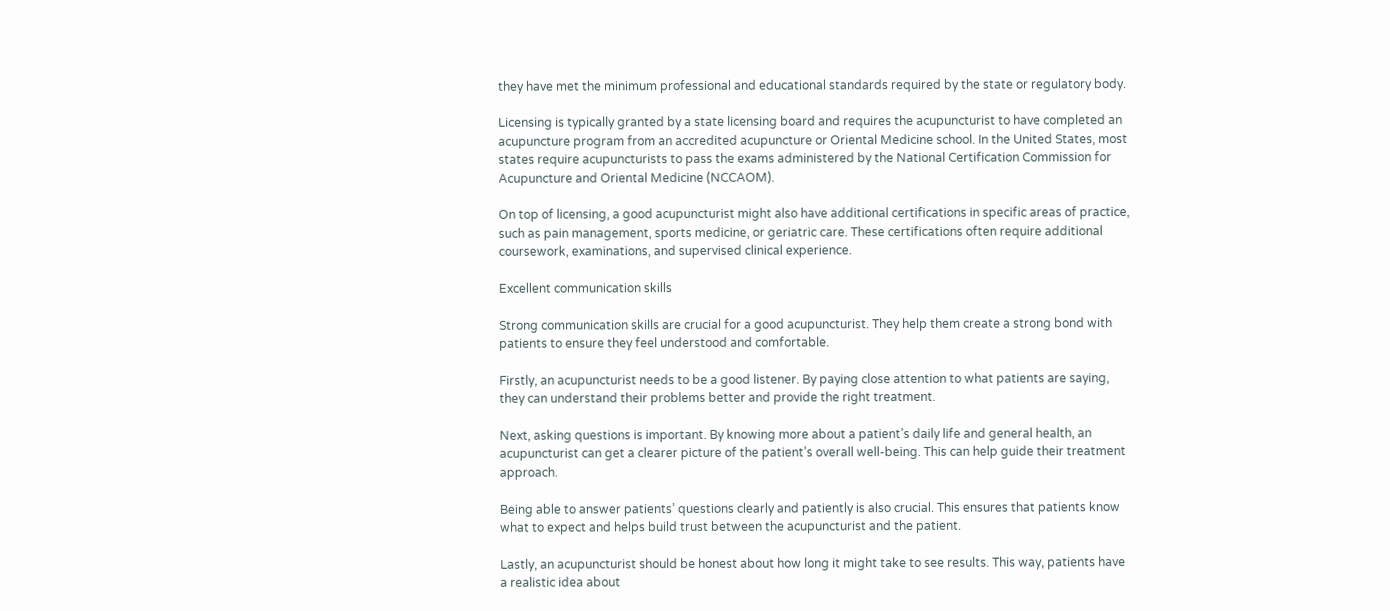they have met the minimum professional and educational standards required by the state or regulatory body.

Licensing is typically granted by a state licensing board and requires the acupuncturist to have completed an acupuncture program from an accredited acupuncture or Oriental Medicine school. In the United States, most states require acupuncturists to pass the exams administered by the National Certification Commission for Acupuncture and Oriental Medicine (NCCAOM).

On top of licensing, a good acupuncturist might also have additional certifications in specific areas of practice, such as pain management, sports medicine, or geriatric care. These certifications often require additional coursework, examinations, and supervised clinical experience.

Excellent communication skills

Strong communication skills are crucial for a good acupuncturist. They help them create a strong bond with patients to ensure they feel understood and comfortable.

Firstly, an acupuncturist needs to be a good listener. By paying close attention to what patients are saying, they can understand their problems better and provide the right treatment.

Next, asking questions is important. By knowing more about a patient’s daily life and general health, an acupuncturist can get a clearer picture of the patient’s overall well-being. This can help guide their treatment approach.

Being able to answer patients’ questions clearly and patiently is also crucial. This ensures that patients know what to expect and helps build trust between the acupuncturist and the patient.

Lastly, an acupuncturist should be honest about how long it might take to see results. This way, patients have a realistic idea about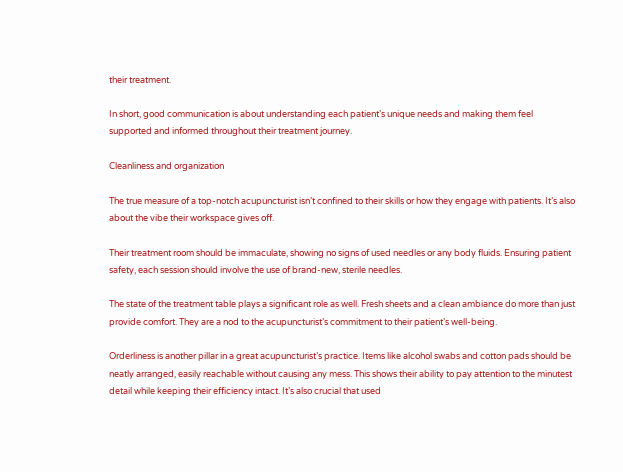their treatment.

In short, good communication is about understanding each patient’s unique needs and making them feel supported and informed throughout their treatment journey.

Cleanliness and organization

The true measure of a top-notch acupuncturist isn’t confined to their skills or how they engage with patients. It’s also about the vibe their workspace gives off.

Their treatment room should be immaculate, showing no signs of used needles or any body fluids. Ensuring patient safety, each session should involve the use of brand-new, sterile needles.

The state of the treatment table plays a significant role as well. Fresh sheets and a clean ambiance do more than just provide comfort. They are a nod to the acupuncturist’s commitment to their patient’s well-being.

Orderliness is another pillar in a great acupuncturist’s practice. Items like alcohol swabs and cotton pads should be neatly arranged, easily reachable without causing any mess. This shows their ability to pay attention to the minutest detail while keeping their efficiency intact. It’s also crucial that used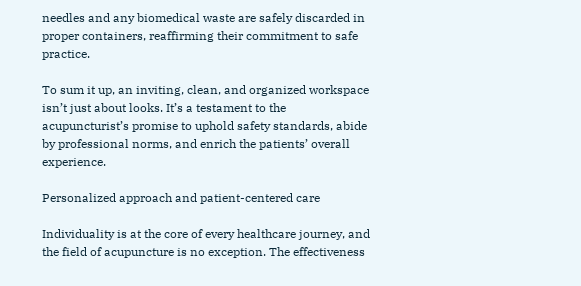needles and any biomedical waste are safely discarded in proper containers, reaffirming their commitment to safe practice.

To sum it up, an inviting, clean, and organized workspace isn’t just about looks. It’s a testament to the acupuncturist’s promise to uphold safety standards, abide by professional norms, and enrich the patients’ overall experience.

Personalized approach and patient-centered care

Individuality is at the core of every healthcare journey, and the field of acupuncture is no exception. The effectiveness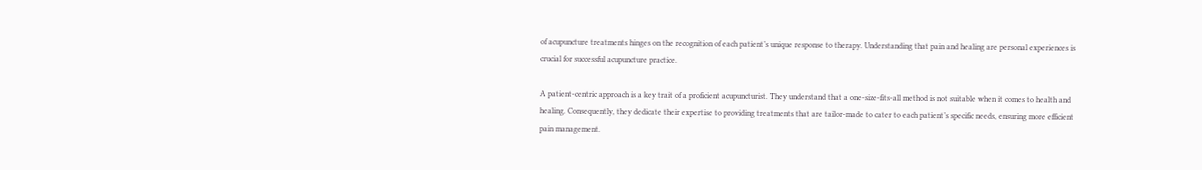of acupuncture treatments hinges on the recognition of each patient’s unique response to therapy. Understanding that pain and healing are personal experiences is crucial for successful acupuncture practice.

A patient-centric approach is a key trait of a proficient acupuncturist. They understand that a one-size-fits-all method is not suitable when it comes to health and healing. Consequently, they dedicate their expertise to providing treatments that are tailor-made to cater to each patient’s specific needs, ensuring more efficient pain management.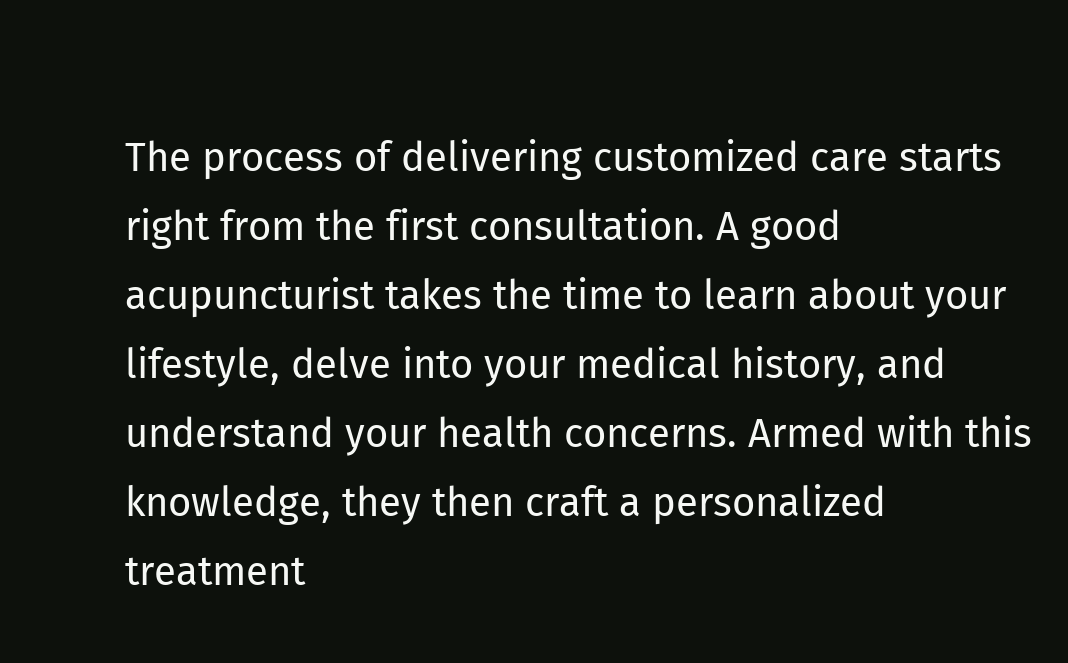The process of delivering customized care starts right from the first consultation. A good acupuncturist takes the time to learn about your lifestyle, delve into your medical history, and understand your health concerns. Armed with this knowledge, they then craft a personalized treatment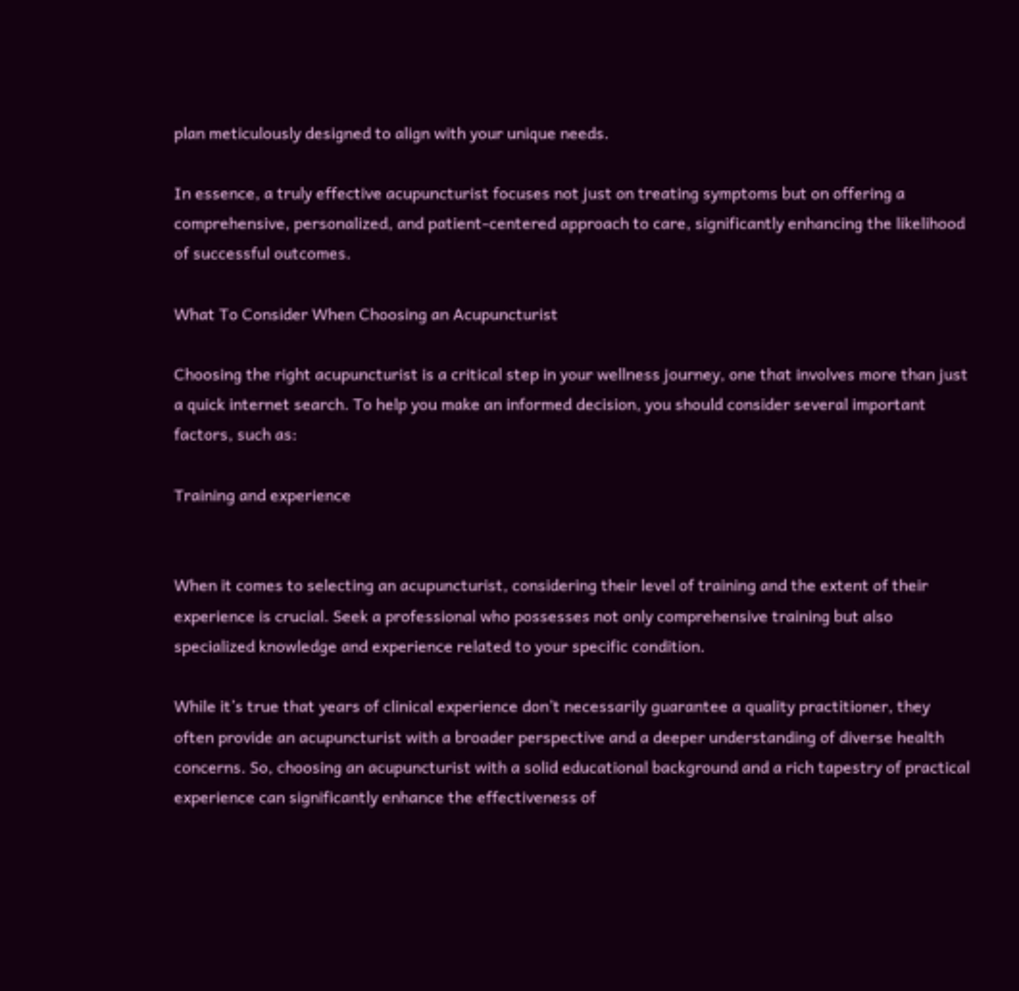plan meticulously designed to align with your unique needs.

In essence, a truly effective acupuncturist focuses not just on treating symptoms but on offering a comprehensive, personalized, and patient-centered approach to care, significantly enhancing the likelihood of successful outcomes.

What To Consider When Choosing an Acupuncturist

Choosing the right acupuncturist is a critical step in your wellness journey, one that involves more than just a quick internet search. To help you make an informed decision, you should consider several important factors, such as:

Training and experience


When it comes to selecting an acupuncturist, considering their level of training and the extent of their experience is crucial. Seek a professional who possesses not only comprehensive training but also specialized knowledge and experience related to your specific condition.

While it’s true that years of clinical experience don’t necessarily guarantee a quality practitioner, they often provide an acupuncturist with a broader perspective and a deeper understanding of diverse health concerns. So, choosing an acupuncturist with a solid educational background and a rich tapestry of practical experience can significantly enhance the effectiveness of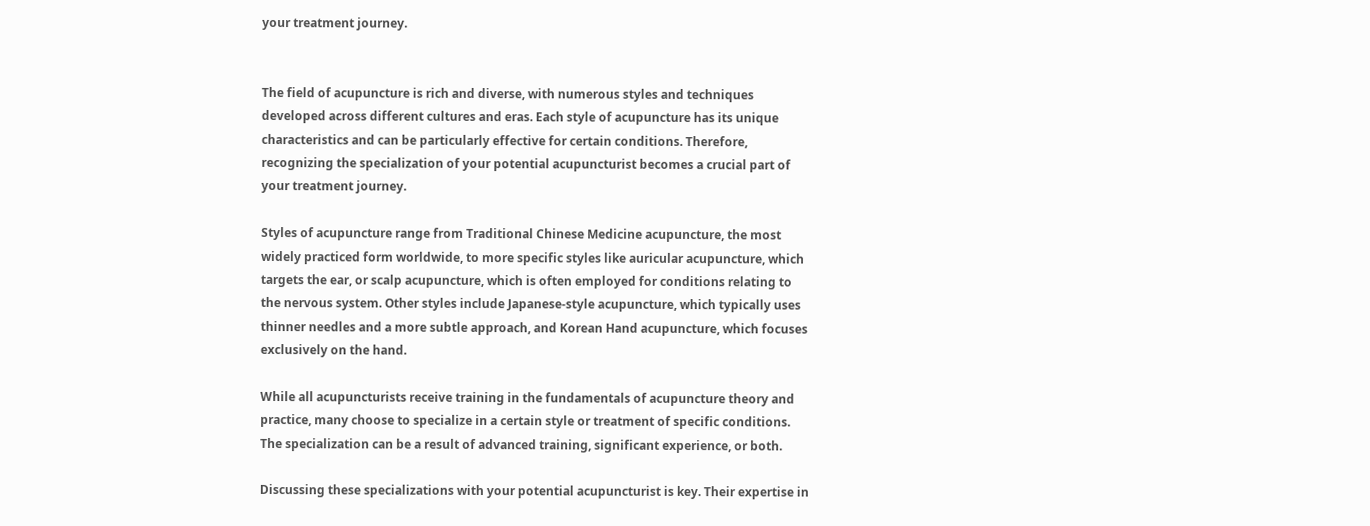your treatment journey.


The field of acupuncture is rich and diverse, with numerous styles and techniques developed across different cultures and eras. Each style of acupuncture has its unique characteristics and can be particularly effective for certain conditions. Therefore, recognizing the specialization of your potential acupuncturist becomes a crucial part of your treatment journey.

Styles of acupuncture range from Traditional Chinese Medicine acupuncture, the most widely practiced form worldwide, to more specific styles like auricular acupuncture, which targets the ear, or scalp acupuncture, which is often employed for conditions relating to the nervous system. Other styles include Japanese-style acupuncture, which typically uses thinner needles and a more subtle approach, and Korean Hand acupuncture, which focuses exclusively on the hand.

While all acupuncturists receive training in the fundamentals of acupuncture theory and practice, many choose to specialize in a certain style or treatment of specific conditions. The specialization can be a result of advanced training, significant experience, or both.

Discussing these specializations with your potential acupuncturist is key. Their expertise in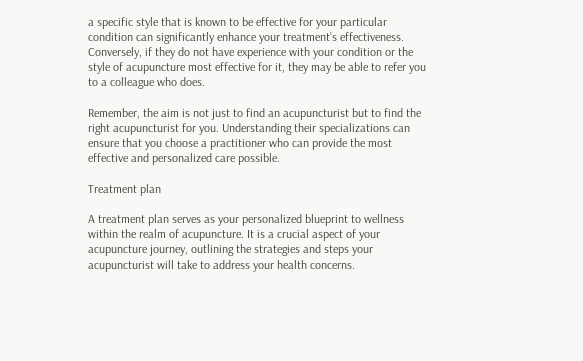a specific style that is known to be effective for your particular condition can significantly enhance your treatment’s effectiveness. Conversely, if they do not have experience with your condition or the style of acupuncture most effective for it, they may be able to refer you to a colleague who does.

Remember, the aim is not just to find an acupuncturist but to find the right acupuncturist for you. Understanding their specializations can ensure that you choose a practitioner who can provide the most effective and personalized care possible.

Treatment plan

A treatment plan serves as your personalized blueprint to wellness within the realm of acupuncture. It is a crucial aspect of your acupuncture journey, outlining the strategies and steps your acupuncturist will take to address your health concerns.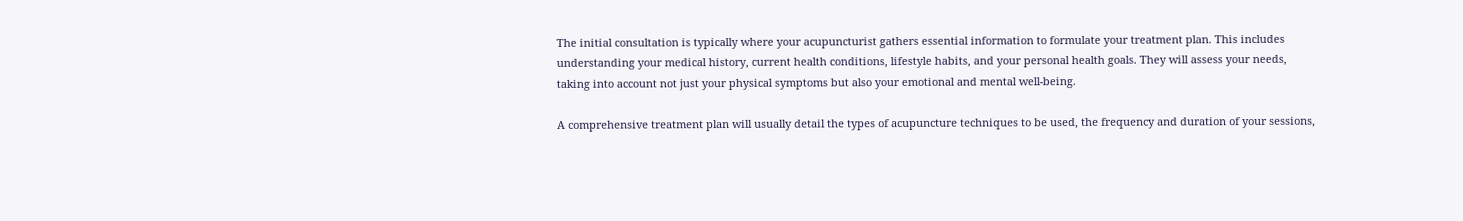The initial consultation is typically where your acupuncturist gathers essential information to formulate your treatment plan. This includes understanding your medical history, current health conditions, lifestyle habits, and your personal health goals. They will assess your needs, taking into account not just your physical symptoms but also your emotional and mental well-being.

A comprehensive treatment plan will usually detail the types of acupuncture techniques to be used, the frequency and duration of your sessions,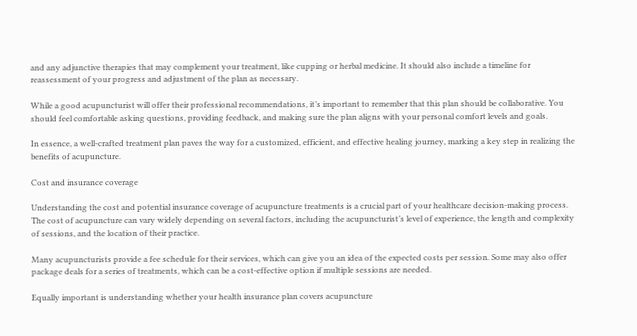and any adjunctive therapies that may complement your treatment, like cupping or herbal medicine. It should also include a timeline for reassessment of your progress and adjustment of the plan as necessary.

While a good acupuncturist will offer their professional recommendations, it’s important to remember that this plan should be collaborative. You should feel comfortable asking questions, providing feedback, and making sure the plan aligns with your personal comfort levels and goals.

In essence, a well-crafted treatment plan paves the way for a customized, efficient, and effective healing journey, marking a key step in realizing the benefits of acupuncture.

Cost and insurance coverage

Understanding the cost and potential insurance coverage of acupuncture treatments is a crucial part of your healthcare decision-making process. The cost of acupuncture can vary widely depending on several factors, including the acupuncturist’s level of experience, the length and complexity of sessions, and the location of their practice.

Many acupuncturists provide a fee schedule for their services, which can give you an idea of the expected costs per session. Some may also offer package deals for a series of treatments, which can be a cost-effective option if multiple sessions are needed.

Equally important is understanding whether your health insurance plan covers acupuncture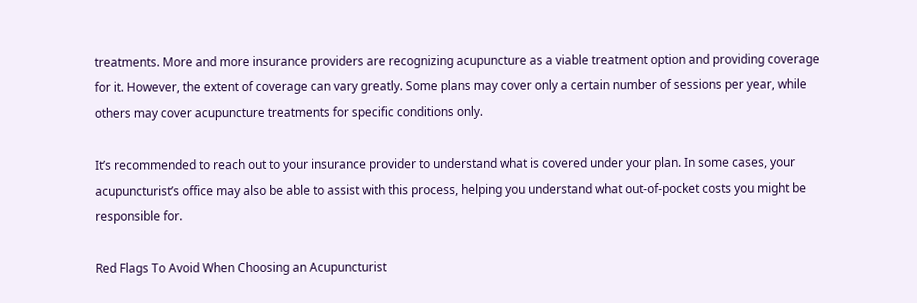treatments. More and more insurance providers are recognizing acupuncture as a viable treatment option and providing coverage for it. However, the extent of coverage can vary greatly. Some plans may cover only a certain number of sessions per year, while others may cover acupuncture treatments for specific conditions only.

It’s recommended to reach out to your insurance provider to understand what is covered under your plan. In some cases, your acupuncturist’s office may also be able to assist with this process, helping you understand what out-of-pocket costs you might be responsible for.

Red Flags To Avoid When Choosing an Acupuncturist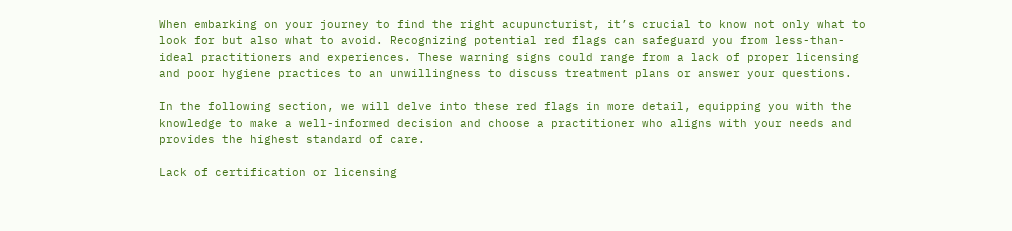When embarking on your journey to find the right acupuncturist, it’s crucial to know not only what to look for but also what to avoid. Recognizing potential red flags can safeguard you from less-than-ideal practitioners and experiences. These warning signs could range from a lack of proper licensing and poor hygiene practices to an unwillingness to discuss treatment plans or answer your questions.

In the following section, we will delve into these red flags in more detail, equipping you with the knowledge to make a well-informed decision and choose a practitioner who aligns with your needs and provides the highest standard of care.

Lack of certification or licensing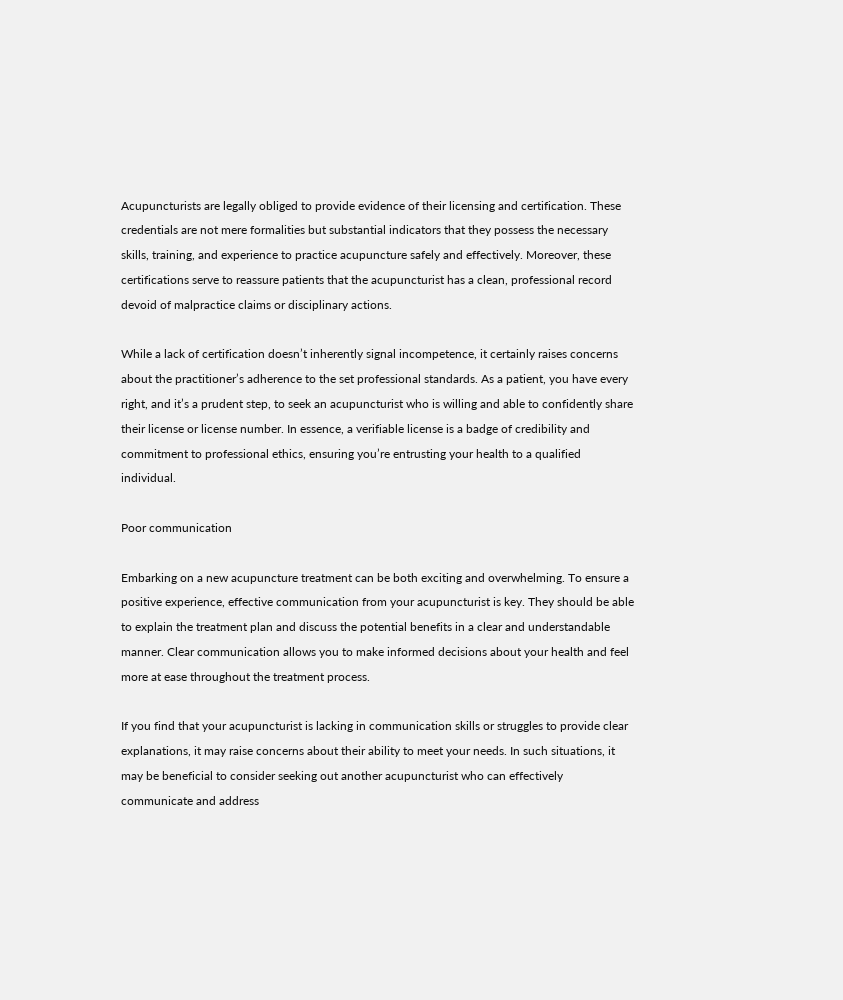Acupuncturists are legally obliged to provide evidence of their licensing and certification. These credentials are not mere formalities but substantial indicators that they possess the necessary skills, training, and experience to practice acupuncture safely and effectively. Moreover, these certifications serve to reassure patients that the acupuncturist has a clean, professional record devoid of malpractice claims or disciplinary actions.

While a lack of certification doesn’t inherently signal incompetence, it certainly raises concerns about the practitioner’s adherence to the set professional standards. As a patient, you have every right, and it’s a prudent step, to seek an acupuncturist who is willing and able to confidently share their license or license number. In essence, a verifiable license is a badge of credibility and commitment to professional ethics, ensuring you’re entrusting your health to a qualified individual.

Poor communication

Embarking on a new acupuncture treatment can be both exciting and overwhelming. To ensure a positive experience, effective communication from your acupuncturist is key. They should be able to explain the treatment plan and discuss the potential benefits in a clear and understandable manner. Clear communication allows you to make informed decisions about your health and feel more at ease throughout the treatment process.

If you find that your acupuncturist is lacking in communication skills or struggles to provide clear explanations, it may raise concerns about their ability to meet your needs. In such situations, it may be beneficial to consider seeking out another acupuncturist who can effectively communicate and address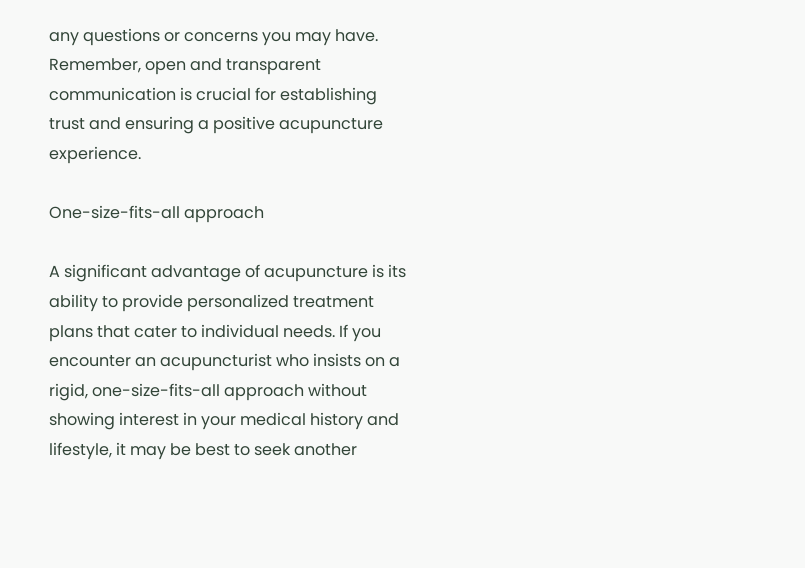any questions or concerns you may have. Remember, open and transparent communication is crucial for establishing trust and ensuring a positive acupuncture experience.

One-size-fits-all approach

A significant advantage of acupuncture is its ability to provide personalized treatment plans that cater to individual needs. If you encounter an acupuncturist who insists on a rigid, one-size-fits-all approach without showing interest in your medical history and lifestyle, it may be best to seek another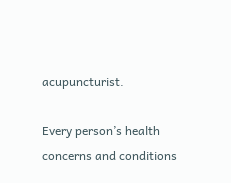acupuncturist.

Every person’s health concerns and conditions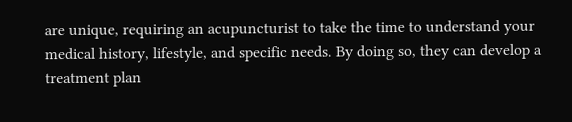are unique, requiring an acupuncturist to take the time to understand your medical history, lifestyle, and specific needs. By doing so, they can develop a treatment plan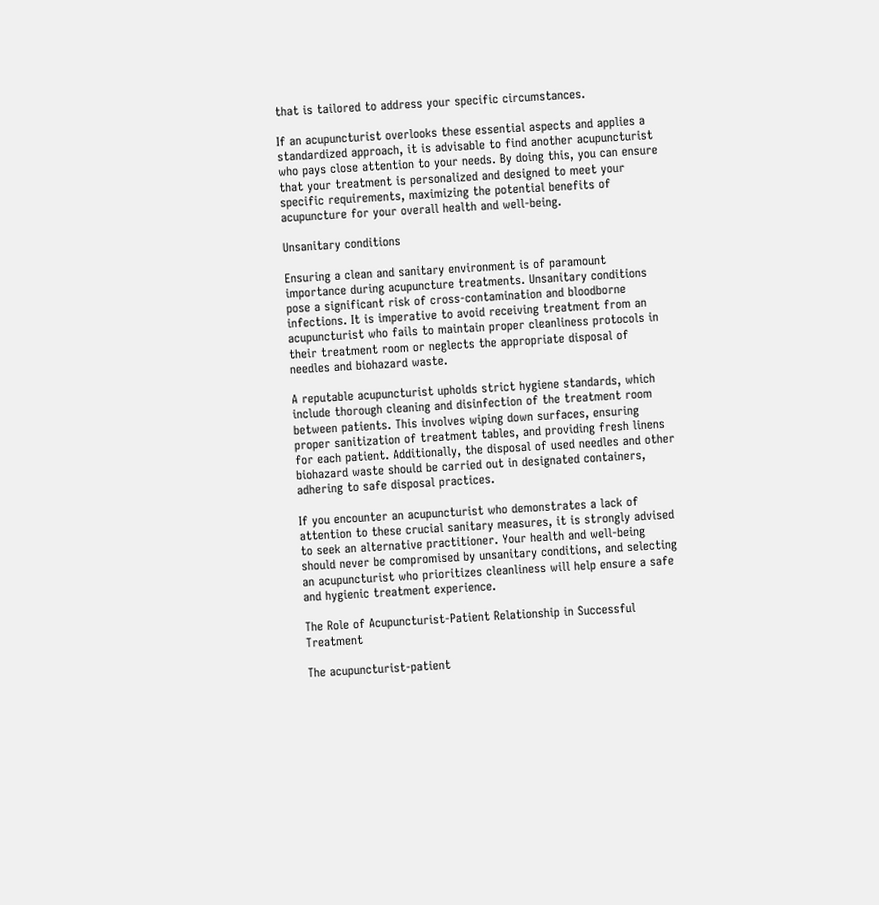that is tailored to address your specific circumstances.

If an acupuncturist overlooks these essential aspects and applies a standardized approach, it is advisable to find another acupuncturist who pays close attention to your needs. By doing this, you can ensure that your treatment is personalized and designed to meet your specific requirements, maximizing the potential benefits of acupuncture for your overall health and well-being.

Unsanitary conditions

Ensuring a clean and sanitary environment is of paramount importance during acupuncture treatments. Unsanitary conditions pose a significant risk of cross-contamination and bloodborne infections. It is imperative to avoid receiving treatment from an acupuncturist who fails to maintain proper cleanliness protocols in their treatment room or neglects the appropriate disposal of needles and biohazard waste.

A reputable acupuncturist upholds strict hygiene standards, which include thorough cleaning and disinfection of the treatment room between patients. This involves wiping down surfaces, ensuring proper sanitization of treatment tables, and providing fresh linens for each patient. Additionally, the disposal of used needles and other biohazard waste should be carried out in designated containers, adhering to safe disposal practices.

If you encounter an acupuncturist who demonstrates a lack of attention to these crucial sanitary measures, it is strongly advised to seek an alternative practitioner. Your health and well-being should never be compromised by unsanitary conditions, and selecting an acupuncturist who prioritizes cleanliness will help ensure a safe and hygienic treatment experience.

The Role of Acupuncturist-Patient Relationship in Successful Treatment

The acupuncturist-patient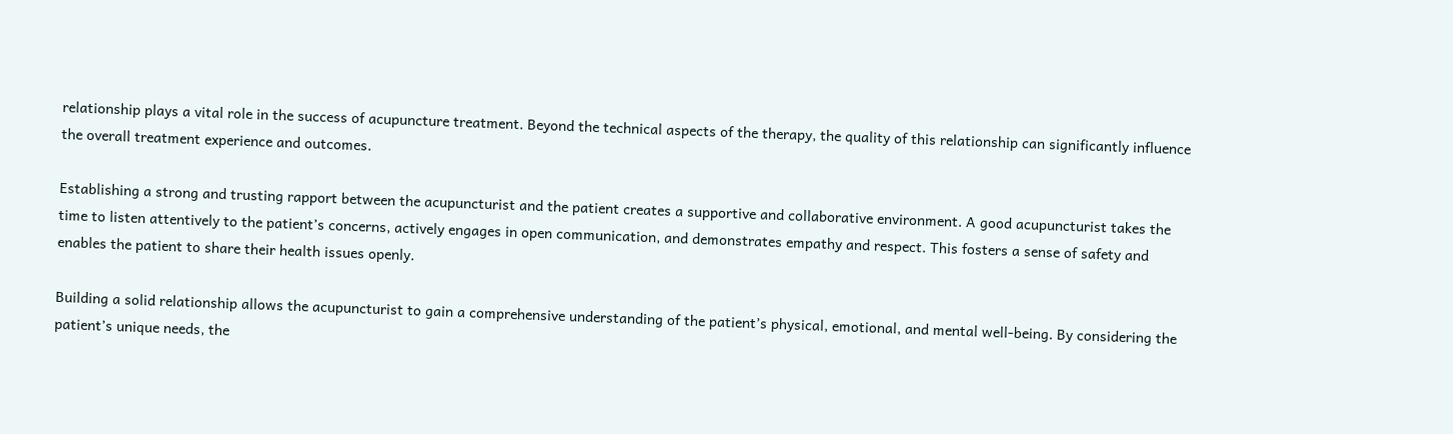relationship plays a vital role in the success of acupuncture treatment. Beyond the technical aspects of the therapy, the quality of this relationship can significantly influence the overall treatment experience and outcomes.

Establishing a strong and trusting rapport between the acupuncturist and the patient creates a supportive and collaborative environment. A good acupuncturist takes the time to listen attentively to the patient’s concerns, actively engages in open communication, and demonstrates empathy and respect. This fosters a sense of safety and enables the patient to share their health issues openly.

Building a solid relationship allows the acupuncturist to gain a comprehensive understanding of the patient’s physical, emotional, and mental well-being. By considering the patient’s unique needs, the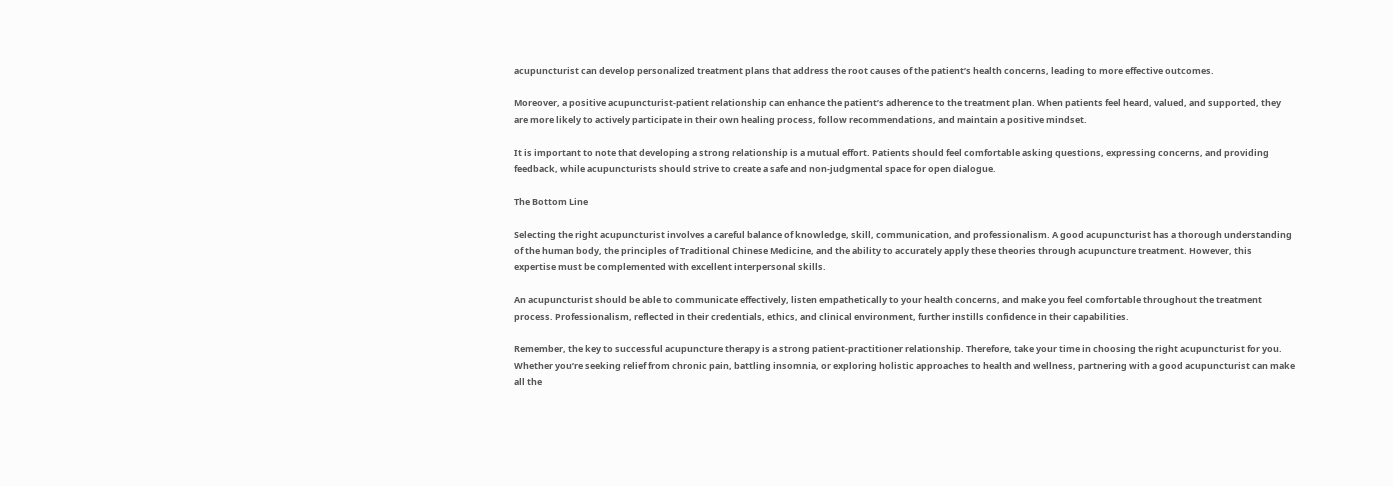acupuncturist can develop personalized treatment plans that address the root causes of the patient’s health concerns, leading to more effective outcomes.

Moreover, a positive acupuncturist-patient relationship can enhance the patient’s adherence to the treatment plan. When patients feel heard, valued, and supported, they are more likely to actively participate in their own healing process, follow recommendations, and maintain a positive mindset.

It is important to note that developing a strong relationship is a mutual effort. Patients should feel comfortable asking questions, expressing concerns, and providing feedback, while acupuncturists should strive to create a safe and non-judgmental space for open dialogue.

The Bottom Line

Selecting the right acupuncturist involves a careful balance of knowledge, skill, communication, and professionalism. A good acupuncturist has a thorough understanding of the human body, the principles of Traditional Chinese Medicine, and the ability to accurately apply these theories through acupuncture treatment. However, this expertise must be complemented with excellent interpersonal skills.

An acupuncturist should be able to communicate effectively, listen empathetically to your health concerns, and make you feel comfortable throughout the treatment process. Professionalism, reflected in their credentials, ethics, and clinical environment, further instills confidence in their capabilities.

Remember, the key to successful acupuncture therapy is a strong patient-practitioner relationship. Therefore, take your time in choosing the right acupuncturist for you. Whether you’re seeking relief from chronic pain, battling insomnia, or exploring holistic approaches to health and wellness, partnering with a good acupuncturist can make all the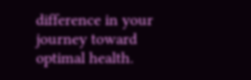difference in your journey toward optimal health.